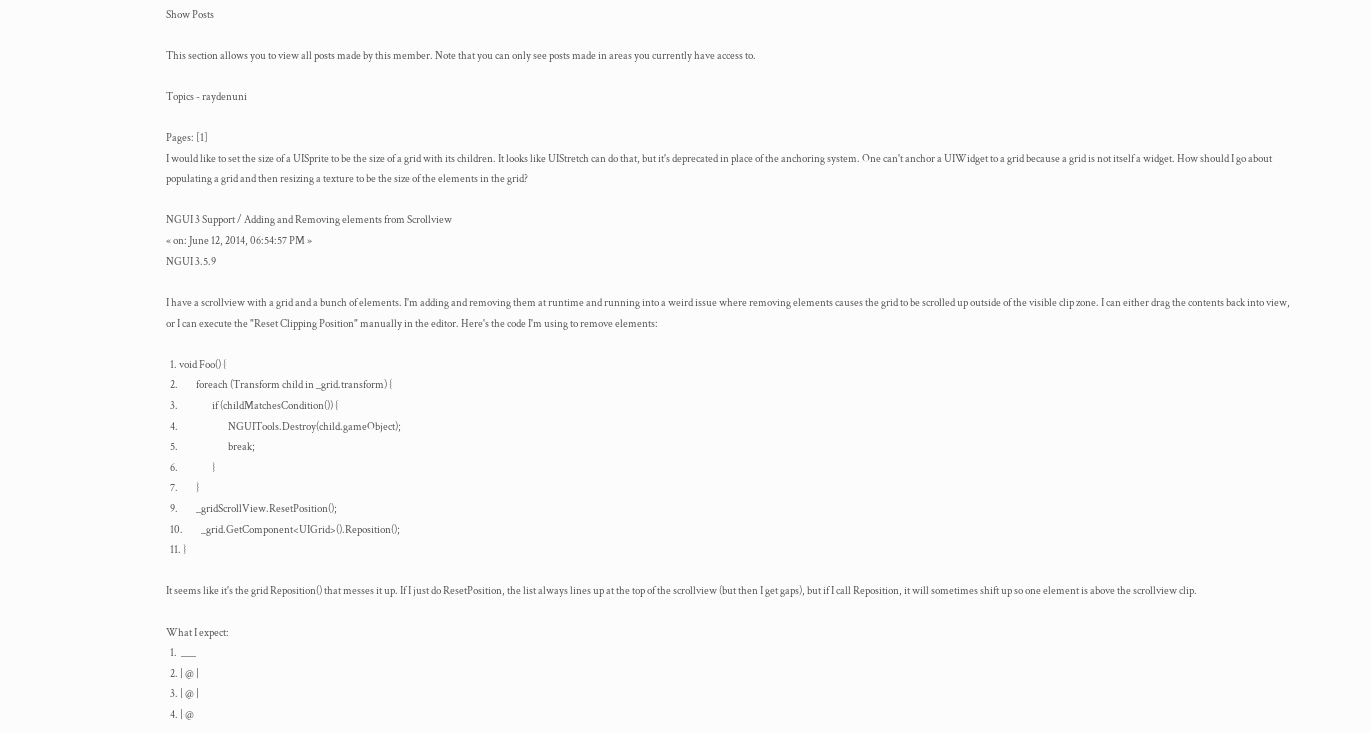Show Posts

This section allows you to view all posts made by this member. Note that you can only see posts made in areas you currently have access to.

Topics - raydenuni

Pages: [1]
I would like to set the size of a UISprite to be the size of a grid with its children. It looks like UIStretch can do that, but it's deprecated in place of the anchoring system. One can't anchor a UIWidget to a grid because a grid is not itself a widget. How should I go about populating a grid and then resizing a texture to be the size of the elements in the grid?

NGUI 3 Support / Adding and Removing elements from Scrollview
« on: June 12, 2014, 06:54:57 PM »
NGUI 3.5.9

I have a scrollview with a grid and a bunch of elements. I'm adding and removing them at runtime and running into a weird issue where removing elements causes the grid to be scrolled up outside of the visible clip zone. I can either drag the contents back into view, or I can execute the "Reset Clipping Position" manually in the editor. Here's the code I'm using to remove elements:

  1. void Foo() {
  2.         foreach (Transform child in _grid.transform) {
  3.                 if (childMatchesCondition()) {
  4.                         NGUITools.Destroy(child.gameObject);
  5.                         break;
  6.                 }
  7.         }
  9.         _gridScrollView.ResetPosition();
  10.         _grid.GetComponent<UIGrid>().Reposition();
  11. }

It seems like it's the grid Reposition() that messes it up. If I just do ResetPosition, the list always lines up at the top of the scrollview (but then I get gaps), but if I call Reposition, it will sometimes shift up so one element is above the scrollview clip.

What I expect:
  1.  ___
  2. | @ |
  3. | @ |
  4. | @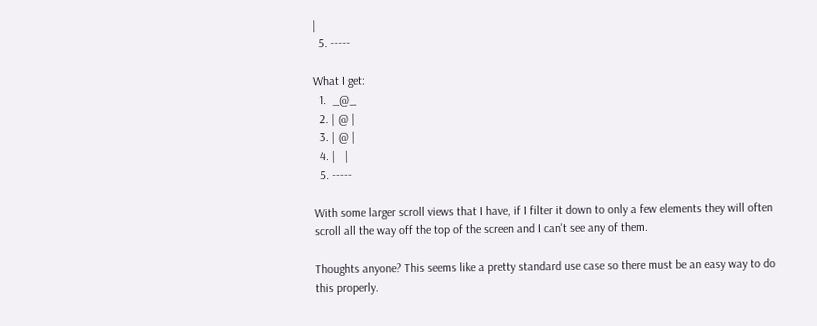|
  5. -----

What I get:
  1.  _@_
  2. | @ |
  3. | @ |
  4. |   |
  5. -----

With some larger scroll views that I have, if I filter it down to only a few elements they will often scroll all the way off the top of the screen and I can't see any of them.

Thoughts anyone? This seems like a pretty standard use case so there must be an easy way to do this properly.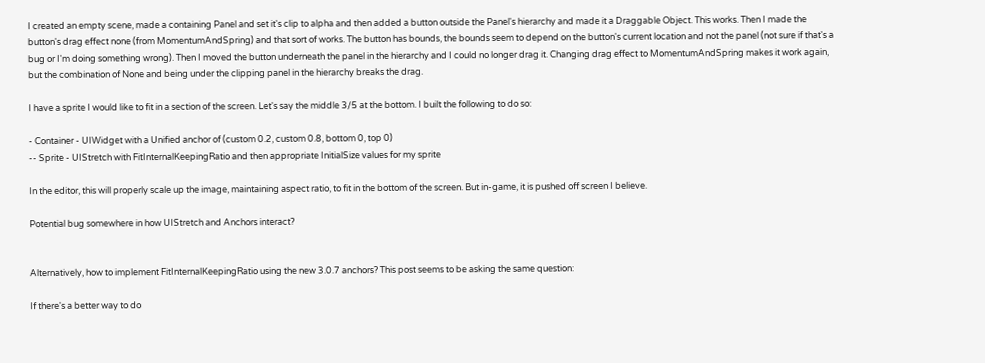I created an empty scene, made a containing Panel and set it's clip to alpha and then added a button outside the Panel's hierarchy and made it a Draggable Object. This works. Then I made the button's drag effect none (from MomentumAndSpring) and that sort of works. The button has bounds, the bounds seem to depend on the button's current location and not the panel (not sure if that's a bug or I'm doing something wrong). Then I moved the button underneath the panel in the hierarchy and I could no longer drag it. Changing drag effect to MomentumAndSpring makes it work again, but the combination of None and being under the clipping panel in the hierarchy breaks the drag.

I have a sprite I would like to fit in a section of the screen. Let's say the middle 3/5 at the bottom. I built the following to do so:

- Container - UIWidget with a Unified anchor of (custom 0.2, custom 0.8, bottom 0, top 0)
-- Sprite - UIStretch with FitInternalKeepingRatio and then appropriate InitialSize values for my sprite

In the editor, this will properly scale up the image, maintaining aspect ratio, to fit in the bottom of the screen. But in-game, it is pushed off screen I believe.

Potential bug somewhere in how UIStretch and Anchors interact?


Alternatively, how to implement FitInternalKeepingRatio using the new 3.0.7 anchors? This post seems to be asking the same question:

If there's a better way to do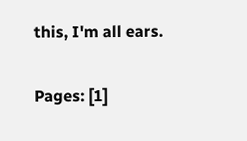this, I'm all ears.

Pages: [1]